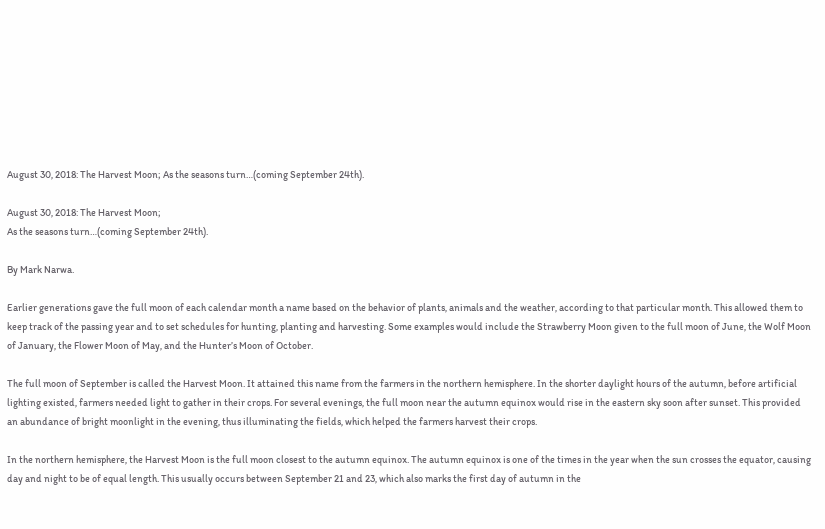August 30, 2018: The Harvest Moon; As the seasons turn…(coming September 24th).

August 30, 2018: The Harvest Moon;
As the seasons turn…(coming September 24th).

By Mark Narwa.

Earlier generations gave the full moon of each calendar month a name based on the behavior of plants, animals and the weather, according to that particular month. This allowed them to keep track of the passing year and to set schedules for hunting, planting and harvesting. Some examples would include the Strawberry Moon given to the full moon of June, the Wolf Moon of January, the Flower Moon of May, and the Hunter’s Moon of October.

The full moon of September is called the Harvest Moon. It attained this name from the farmers in the northern hemisphere. In the shorter daylight hours of the autumn, before artificial lighting existed, farmers needed light to gather in their crops. For several evenings, the full moon near the autumn equinox would rise in the eastern sky soon after sunset. This provided an abundance of bright moonlight in the evening, thus illuminating the fields, which helped the farmers harvest their crops.

In the northern hemisphere, the Harvest Moon is the full moon closest to the autumn equinox. The autumn equinox is one of the times in the year when the sun crosses the equator, causing day and night to be of equal length. This usually occurs between September 21 and 23, which also marks the first day of autumn in the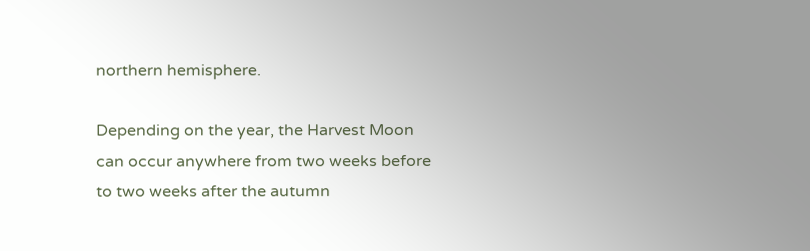northern hemisphere.

Depending on the year, the Harvest Moon can occur anywhere from two weeks before to two weeks after the autumn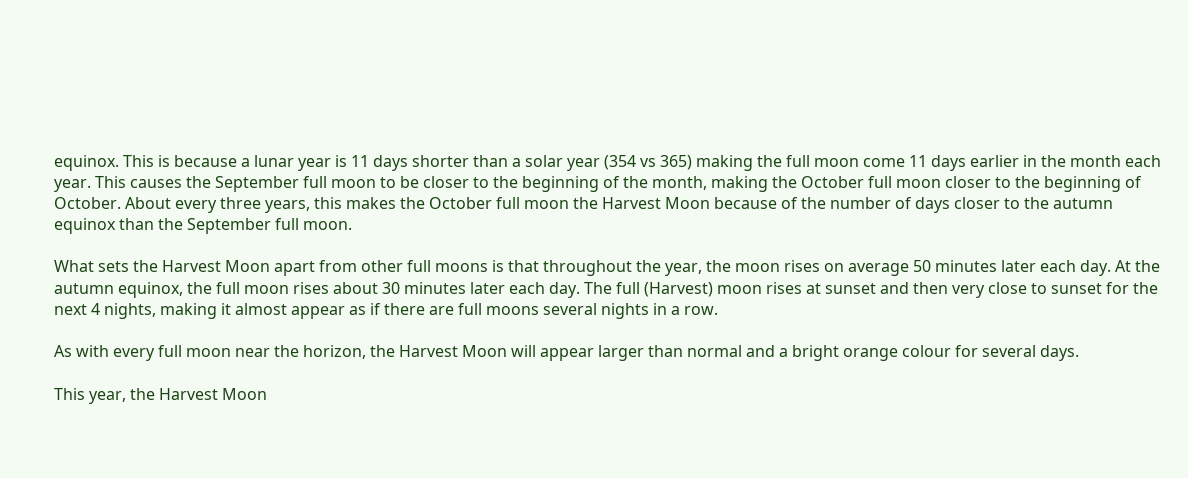equinox. This is because a lunar year is 11 days shorter than a solar year (354 vs 365) making the full moon come 11 days earlier in the month each year. This causes the September full moon to be closer to the beginning of the month, making the October full moon closer to the beginning of October. About every three years, this makes the October full moon the Harvest Moon because of the number of days closer to the autumn equinox than the September full moon.

What sets the Harvest Moon apart from other full moons is that throughout the year, the moon rises on average 50 minutes later each day. At the autumn equinox, the full moon rises about 30 minutes later each day. The full (Harvest) moon rises at sunset and then very close to sunset for the next 4 nights, making it almost appear as if there are full moons several nights in a row.

As with every full moon near the horizon, the Harvest Moon will appear larger than normal and a bright orange colour for several days.

This year, the Harvest Moon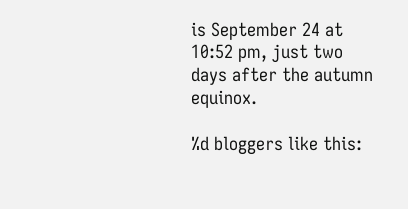is September 24 at 10:52 pm, just two days after the autumn equinox.

%d bloggers like this: